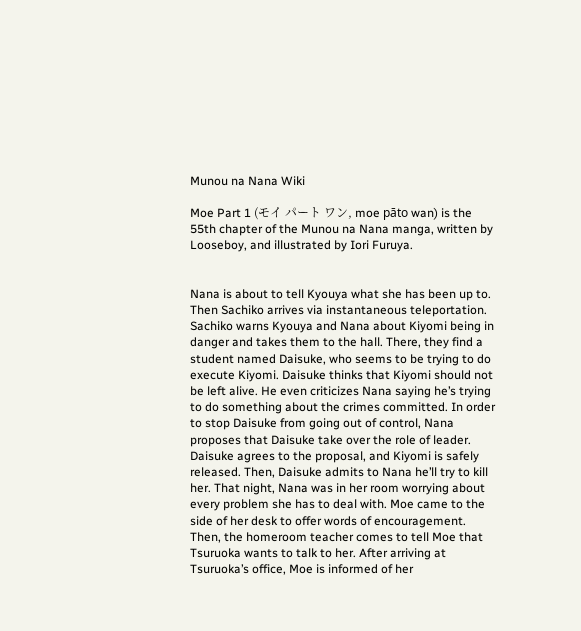Munou na Nana Wiki

Moe Part 1 (モイ パート ワン, moe pāto wan) is the 55th chapter of the Munou na Nana manga, written by Looseboy, and illustrated by Iori Furuya.


Nana is about to tell Kyouya what she has been up to. Then Sachiko arrives via instantaneous teleportation. Sachiko warns Kyouya and Nana about Kiyomi being in danger and takes them to the hall. There, they find a student named Daisuke, who seems to be trying to do execute Kiyomi. Daisuke thinks that Kiyomi should not be left alive. He even criticizes Nana saying he’s trying to do something about the crimes committed. In order to stop Daisuke from going out of control, Nana proposes that Daisuke take over the role of leader. Daisuke agrees to the proposal, and Kiyomi is safely released. Then, Daisuke admits to Nana he’ll try to kill her. That night, Nana was in her room worrying about every problem she has to deal with. Moe came to the side of her desk to offer words of encouragement. Then, the homeroom teacher comes to tell Moe that Tsuruoka wants to talk to her. After arriving at Tsuruoka’s office, Moe is informed of her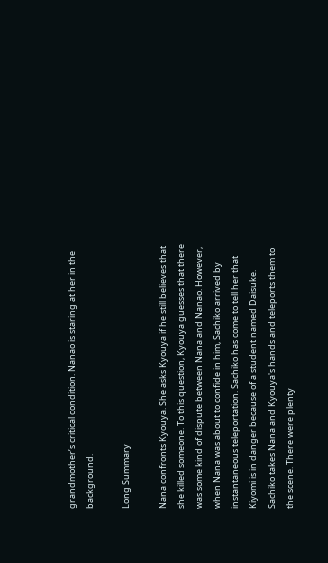grandmother’s critical condition. Nanao is staring at her in the background.

Long Summary

Nana confronts Kyouya. She asks Kyouya if he still believes that she killed someone. To this question, Kyouya guesses that there was some kind of dispute between Nana and Nanao. However, when Nana was about to confide in him, Sachiko arrived by instantaneous teleportation. Sachiko has come to tell her that Kiyomi is in danger because of a student named Daisuke. Sachiko takes Nana and Kyouya's hands and teleports them to the scene. There were plenty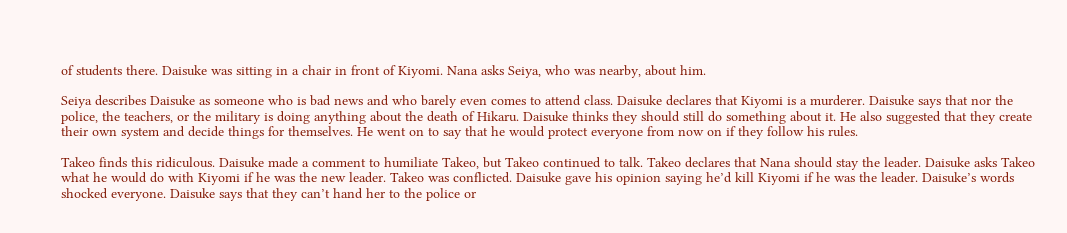of students there. Daisuke was sitting in a chair in front of Kiyomi. Nana asks Seiya, who was nearby, about him.

Seiya describes Daisuke as someone who is bad news and who barely even comes to attend class. Daisuke declares that Kiyomi is a murderer. Daisuke says that nor the police, the teachers, or the military is doing anything about the death of Hikaru. Daisuke thinks they should still do something about it. He also suggested that they create their own system and decide things for themselves. He went on to say that he would protect everyone from now on if they follow his rules.

Takeo finds this ridiculous. Daisuke made a comment to humiliate Takeo, but Takeo continued to talk. Takeo declares that Nana should stay the leader. Daisuke asks Takeo what he would do with Kiyomi if he was the new leader. Takeo was conflicted. Daisuke gave his opinion saying he’d kill Kiyomi if he was the leader. Daisuke’s words shocked everyone. Daisuke says that they can’t hand her to the police or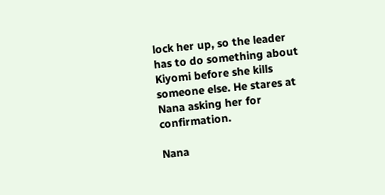lock her up, so the leader has to do something about Kiyomi before she kills someone else. He stares at Nana asking her for confirmation.

Nana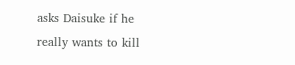asks Daisuke if he really wants to kill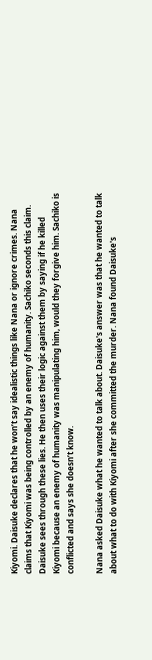Kiyomi. Daisuke declares that he won’t say idealistic things like Nana or ignore crimes. Nana claims that Kiyomi was being controlled by an enemy of humanity. Sachiko seconds this claim. Daisuke sees through these lies. He then uses their logic against them by saying if he killed Kiyomi because an enemy of humanity was manipulating him, would they forgive him. Sachiko is conflicted and says she doesn’t know.

Nana asked Daisuke what he wanted to talk about. Daisuke's answer was that he wanted to talk about what to do with Kiyomi after she committed the murder. Nana found Daisuke's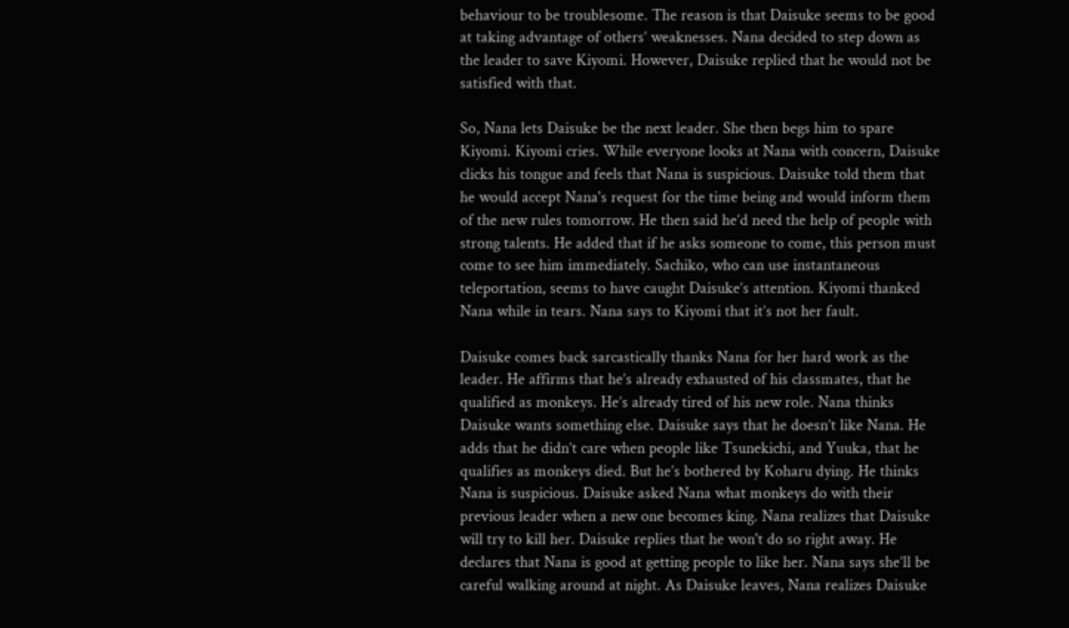behaviour to be troublesome. The reason is that Daisuke seems to be good at taking advantage of others’ weaknesses. Nana decided to step down as the leader to save Kiyomi. However, Daisuke replied that he would not be satisfied with that.

So, Nana lets Daisuke be the next leader. She then begs him to spare Kiyomi. Kiyomi cries. While everyone looks at Nana with concern, Daisuke clicks his tongue and feels that Nana is suspicious. Daisuke told them that he would accept Nana's request for the time being and would inform them of the new rules tomorrow. He then said he’d need the help of people with strong talents. He added that if he asks someone to come, this person must come to see him immediately. Sachiko, who can use instantaneous teleportation, seems to have caught Daisuke’s attention. Kiyomi thanked Nana while in tears. Nana says to Kiyomi that it’s not her fault.

Daisuke comes back sarcastically thanks Nana for her hard work as the leader. He affirms that he’s already exhausted of his classmates, that he qualified as monkeys. He’s already tired of his new role. Nana thinks Daisuke wants something else. Daisuke says that he doesn’t like Nana. He adds that he didn’t care when people like Tsunekichi, and Yuuka, that he qualifies as monkeys died. But he’s bothered by Koharu dying. He thinks Nana is suspicious. Daisuke asked Nana what monkeys do with their previous leader when a new one becomes king. Nana realizes that Daisuke will try to kill her. Daisuke replies that he won't do so right away. He declares that Nana is good at getting people to like her. Nana says she’ll be careful walking around at night. As Daisuke leaves, Nana realizes Daisuke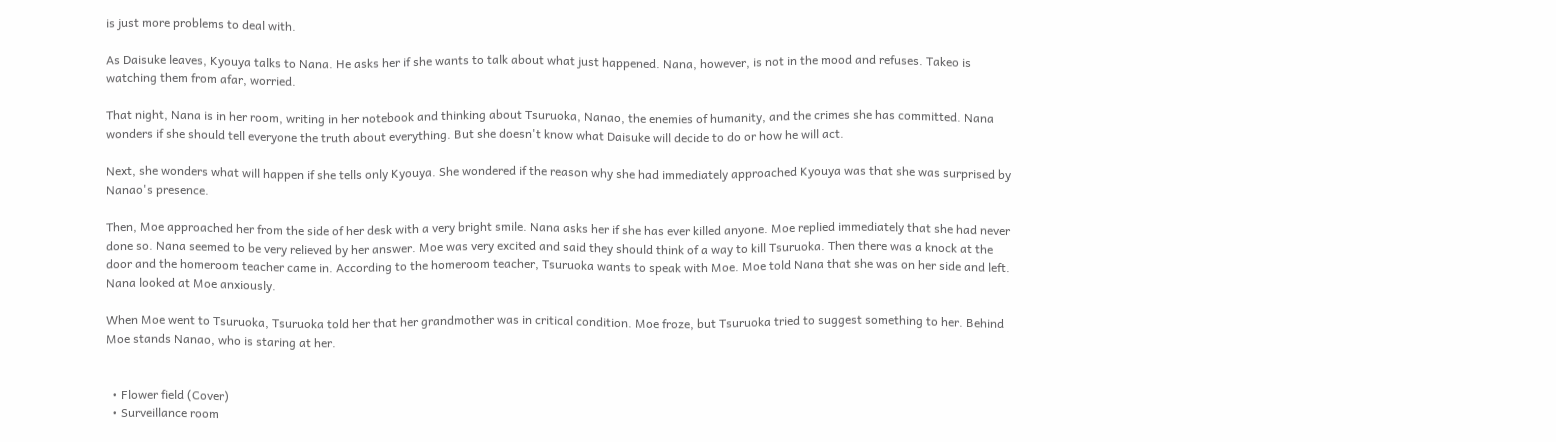is just more problems to deal with.

As Daisuke leaves, Kyouya talks to Nana. He asks her if she wants to talk about what just happened. Nana, however, is not in the mood and refuses. Takeo is watching them from afar, worried.

That night, Nana is in her room, writing in her notebook and thinking about Tsuruoka, Nanao, the enemies of humanity, and the crimes she has committed. Nana wonders if she should tell everyone the truth about everything. But she doesn't know what Daisuke will decide to do or how he will act.

Next, she wonders what will happen if she tells only Kyouya. She wondered if the reason why she had immediately approached Kyouya was that she was surprised by Nanao's presence.

Then, Moe approached her from the side of her desk with a very bright smile. Nana asks her if she has ever killed anyone. Moe replied immediately that she had never done so. Nana seemed to be very relieved by her answer. Moe was very excited and said they should think of a way to kill Tsuruoka. Then there was a knock at the door and the homeroom teacher came in. According to the homeroom teacher, Tsuruoka wants to speak with Moe. Moe told Nana that she was on her side and left. Nana looked at Moe anxiously.

When Moe went to Tsuruoka, Tsuruoka told her that her grandmother was in critical condition. Moe froze, but Tsuruoka tried to suggest something to her. Behind Moe stands Nanao, who is staring at her.


  • Flower field (Cover)
  • Surveillance room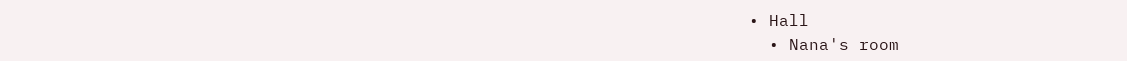• Hall
  • Nana's room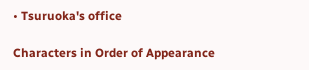• Tsuruoka's office

Characters in Order of Appearance